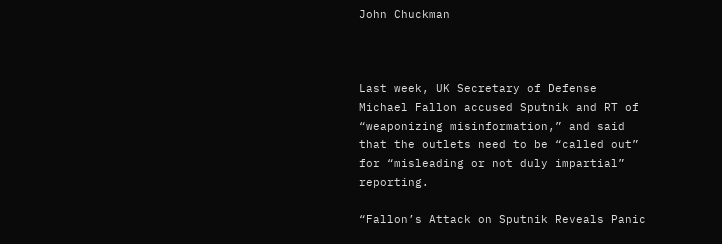John Chuckman



Last week, UK Secretary of Defense Michael Fallon accused Sputnik and RT of “weaponizing misinformation,” and said that the outlets need to be “called out” for “misleading or not duly impartial” reporting.

“Fallon’s Attack on Sputnik Reveals Panic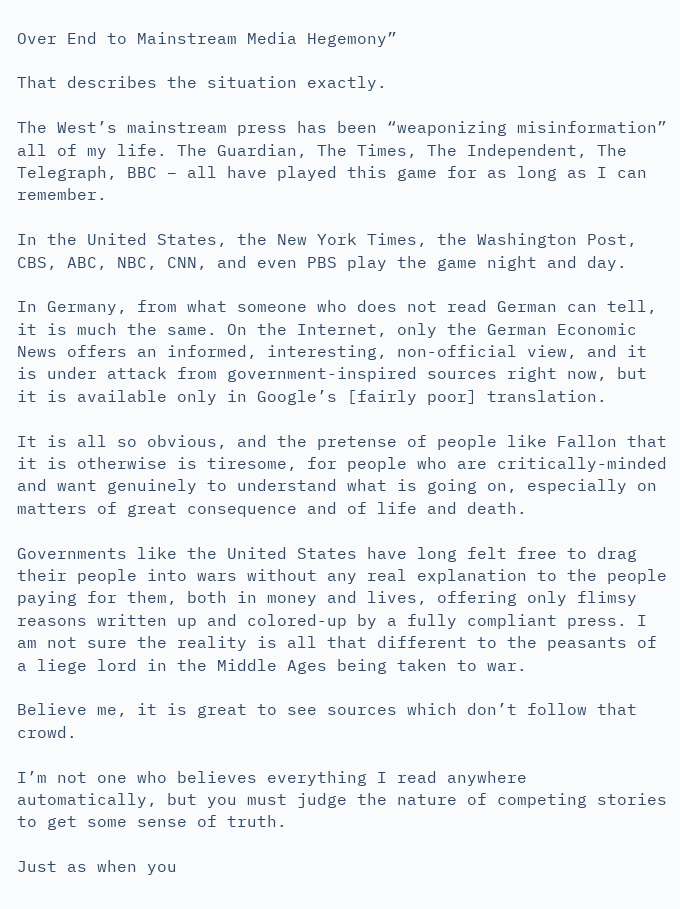Over End to Mainstream Media Hegemony”

That describes the situation exactly.

The West’s mainstream press has been “weaponizing misinformation” all of my life. The Guardian, The Times, The Independent, The Telegraph, BBC – all have played this game for as long as I can remember.

In the United States, the New York Times, the Washington Post, CBS, ABC, NBC, CNN, and even PBS play the game night and day.

In Germany, from what someone who does not read German can tell, it is much the same. On the Internet, only the German Economic News offers an informed, interesting, non-official view, and it is under attack from government-inspired sources right now, but it is available only in Google’s [fairly poor] translation.

It is all so obvious, and the pretense of people like Fallon that it is otherwise is tiresome, for people who are critically-minded and want genuinely to understand what is going on, especially on matters of great consequence and of life and death.

Governments like the United States have long felt free to drag their people into wars without any real explanation to the people paying for them, both in money and lives, offering only flimsy reasons written up and colored-up by a fully compliant press. I am not sure the reality is all that different to the peasants of a liege lord in the Middle Ages being taken to war.

Believe me, it is great to see sources which don’t follow that crowd.

I’m not one who believes everything I read anywhere automatically, but you must judge the nature of competing stories to get some sense of truth.

Just as when you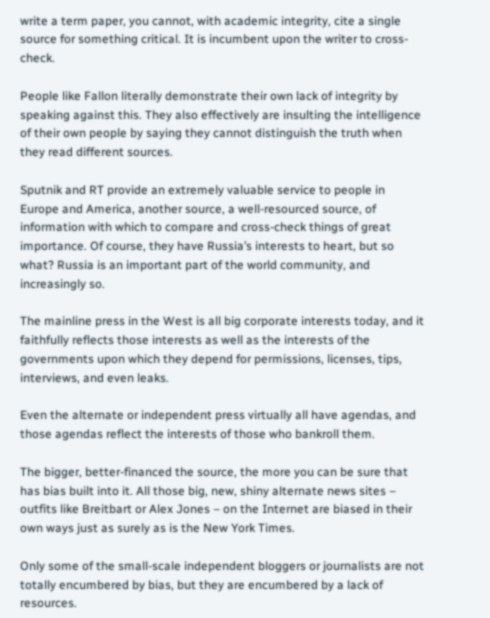write a term paper, you cannot, with academic integrity, cite a single source for something critical. It is incumbent upon the writer to cross-check.

People like Fallon literally demonstrate their own lack of integrity by speaking against this. They also effectively are insulting the intelligence of their own people by saying they cannot distinguish the truth when they read different sources.

Sputnik and RT provide an extremely valuable service to people in Europe and America, another source, a well-resourced source, of information with which to compare and cross-check things of great importance. Of course, they have Russia’s interests to heart, but so what? Russia is an important part of the world community, and increasingly so.

The mainline press in the West is all big corporate interests today, and it faithfully reflects those interests as well as the interests of the governments upon which they depend for permissions, licenses, tips, interviews, and even leaks.

Even the alternate or independent press virtually all have agendas, and those agendas reflect the interests of those who bankroll them.

The bigger, better-financed the source, the more you can be sure that has bias built into it. All those big, new, shiny alternate news sites – outfits like Breitbart or Alex Jones – on the Internet are biased in their own ways just as surely as is the New York Times.

Only some of the small-scale independent bloggers or journalists are not totally encumbered by bias, but they are encumbered by a lack of resources.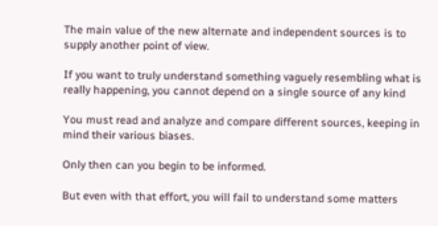The main value of the new alternate and independent sources is to supply another point of view.

If you want to truly understand something vaguely resembling what is really happening, you cannot depend on a single source of any kind

You must read and analyze and compare different sources, keeping in mind their various biases.

Only then can you begin to be informed.

But even with that effort, you will fail to understand some matters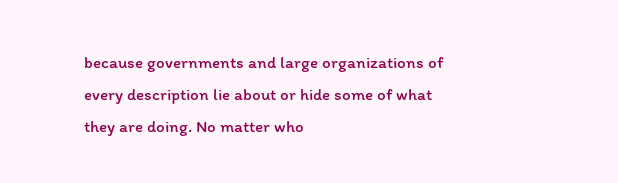because governments and large organizations of every description lie about or hide some of what they are doing. No matter who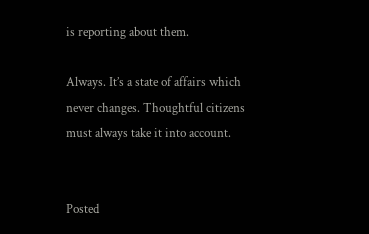is reporting about them.

Always. It’s a state of affairs which never changes. Thoughtful citizens must always take it into account.


Posted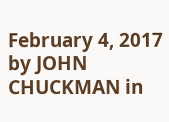February 4, 2017 by JOHN CHUCKMAN in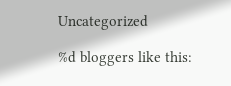Uncategorized

%d bloggers like this: